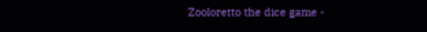Zooloretto the dice game -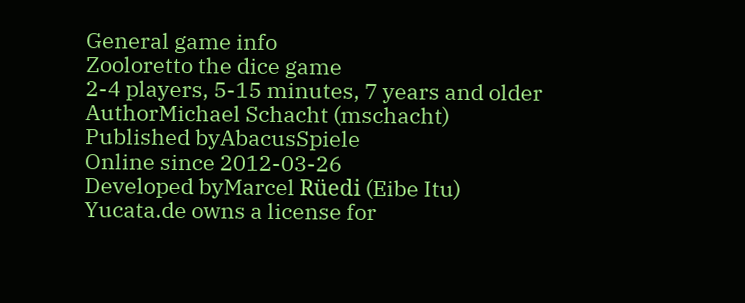General game info
Zooloretto the dice game
2-4 players, 5-15 minutes, 7 years and older
AuthorMichael Schacht (mschacht)
Published byAbacusSpiele
Online since 2012-03-26
Developed byMarcel Rüedi (Eibe Itu)
Yucata.de owns a license for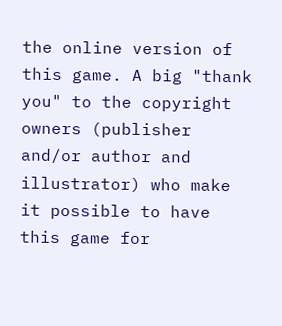the online version of this game. A big "thank you" to the copyright owners (publisher and/or author and illustrator) who make it possible to have this game for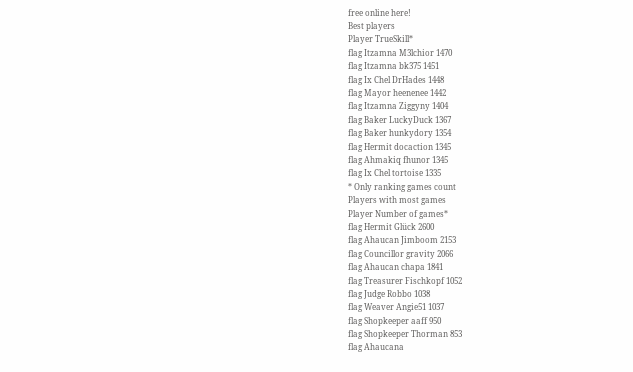free online here!
Best players
Player TrueSkill*
flag Itzamna M3lchior 1470
flag Itzamna bk375 1451
flag Ix Chel DrHades 1448
flag Mayor heenenee 1442
flag Itzamna Ziggyny 1404
flag Baker LuckyDuck 1367
flag Baker hunkydory 1354
flag Hermit docaction 1345
flag Ahmakiq fhunor 1345
flag Ix Chel tortoise 1335
* Only ranking games count
Players with most games
Player Number of games*
flag Hermit Glück 2600
flag Ahaucan Jimboom 2153
flag Councillor gravity 2066
flag Ahaucan chapa 1841
flag Treasurer Fischkopf 1052
flag Judge Robbo 1038
flag Weaver Angie51 1037
flag Shopkeeper aaff 950
flag Shopkeeper Thorman 853
flag Ahaucana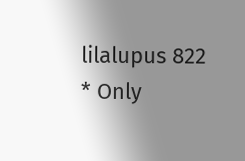lilalupus 822
* Only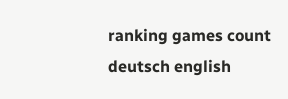ranking games count
deutsch english